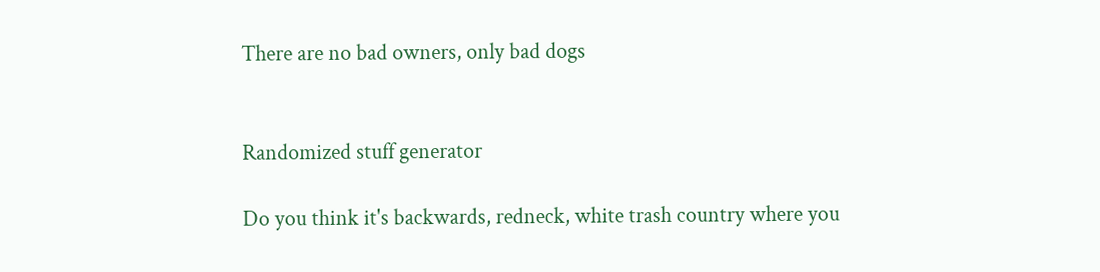There are no bad owners, only bad dogs


Randomized stuff generator

Do you think it's backwards, redneck, white trash country where you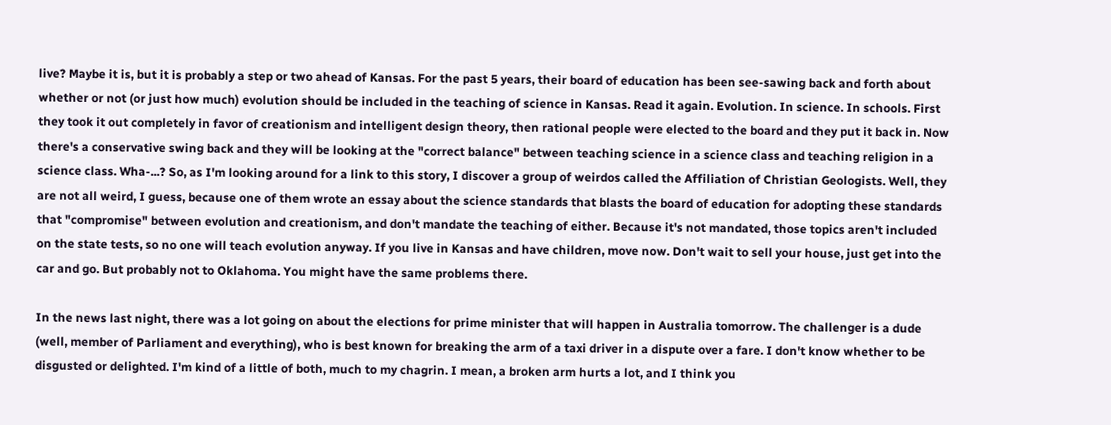live? Maybe it is, but it is probably a step or two ahead of Kansas. For the past 5 years, their board of education has been see-sawing back and forth about whether or not (or just how much) evolution should be included in the teaching of science in Kansas. Read it again. Evolution. In science. In schools. First they took it out completely in favor of creationism and intelligent design theory, then rational people were elected to the board and they put it back in. Now there's a conservative swing back and they will be looking at the "correct balance" between teaching science in a science class and teaching religion in a science class. Wha-...? So, as I'm looking around for a link to this story, I discover a group of weirdos called the Affiliation of Christian Geologists. Well, they are not all weird, I guess, because one of them wrote an essay about the science standards that blasts the board of education for adopting these standards that "compromise" between evolution and creationism, and don't mandate the teaching of either. Because it's not mandated, those topics aren't included on the state tests, so no one will teach evolution anyway. If you live in Kansas and have children, move now. Don't wait to sell your house, just get into the car and go. But probably not to Oklahoma. You might have the same problems there.

In the news last night, there was a lot going on about the elections for prime minister that will happen in Australia tomorrow. The challenger is a dude (well, member of Parliament and everything), who is best known for breaking the arm of a taxi driver in a dispute over a fare. I don't know whether to be disgusted or delighted. I'm kind of a little of both, much to my chagrin. I mean, a broken arm hurts a lot, and I think you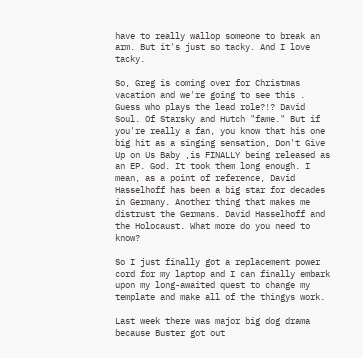have to really wallop someone to break an arm. But it's just so tacky. And I love tacky.

So, Greg is coming over for Christmas vacation and we're going to see this . Guess who plays the lead role?!? David Soul. Of Starsky and Hutch "fame." But if you're really a fan, you know that his one big hit as a singing sensation, Don't Give Up on Us Baby ,is FINALLY being released as an EP. God. It took them long enough. I mean, as a point of reference, David Hasselhoff has been a big star for decades in Germany. Another thing that makes me distrust the Germans. David Hasselhoff and the Holocaust. What more do you need to know?

So I just finally got a replacement power cord for my laptop and I can finally embark upon my long-awaited quest to change my template and make all of the thingys work.

Last week there was major big dog drama because Buster got out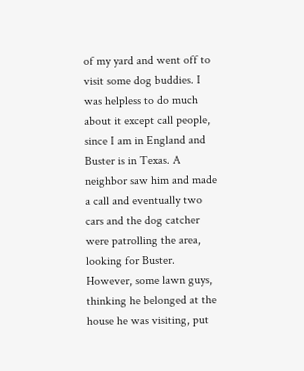of my yard and went off to visit some dog buddies. I was helpless to do much about it except call people, since I am in England and Buster is in Texas. A neighbor saw him and made a call and eventually two cars and the dog catcher were patrolling the area, looking for Buster. However, some lawn guys, thinking he belonged at the house he was visiting, put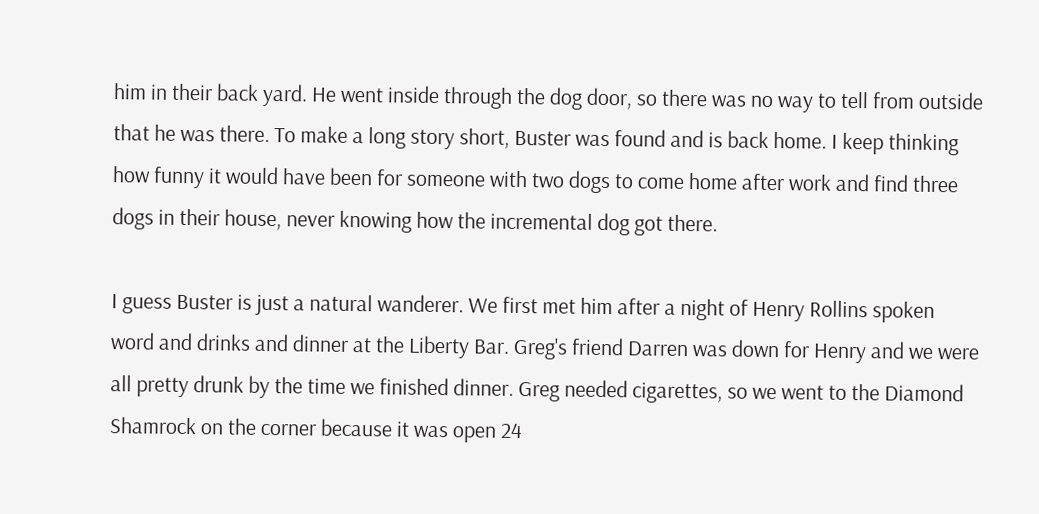him in their back yard. He went inside through the dog door, so there was no way to tell from outside that he was there. To make a long story short, Buster was found and is back home. I keep thinking how funny it would have been for someone with two dogs to come home after work and find three dogs in their house, never knowing how the incremental dog got there.

I guess Buster is just a natural wanderer. We first met him after a night of Henry Rollins spoken word and drinks and dinner at the Liberty Bar. Greg's friend Darren was down for Henry and we were all pretty drunk by the time we finished dinner. Greg needed cigarettes, so we went to the Diamond Shamrock on the corner because it was open 24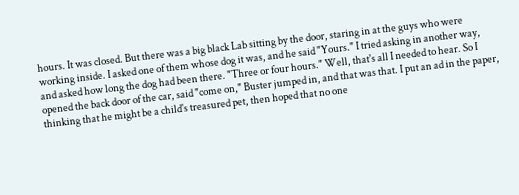hours. It was closed. But there was a big black Lab sitting by the door, staring in at the guys who were working inside. I asked one of them whose dog it was, and he said "Yours." I tried asking in another way, and asked how long the dog had been there. "Three or four hours." Well, that's all I needed to hear. So I opened the back door of the car, said "come on," Buster jumped in, and that was that. I put an ad in the paper, thinking that he might be a child's treasured pet, then hoped that no one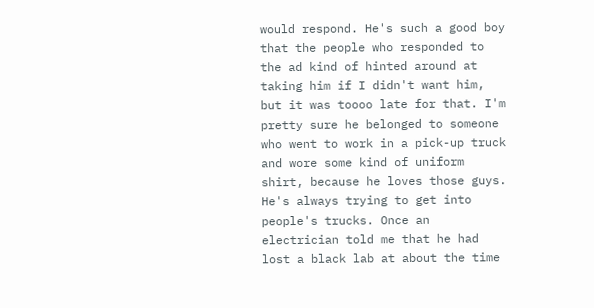would respond. He's such a good boy that the people who responded to the ad kind of hinted around at taking him if I didn't want him, but it was toooo late for that. I'm pretty sure he belonged to someone who went to work in a pick-up truck and wore some kind of uniform shirt, because he loves those guys. He's always trying to get into people's trucks. Once an electrician told me that he had lost a black lab at about the time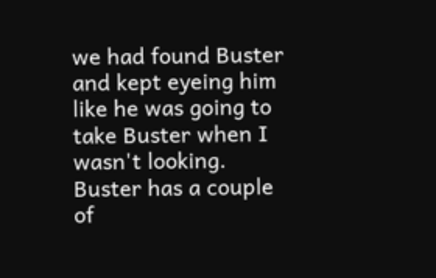we had found Buster and kept eyeing him like he was going to take Buster when I wasn't looking. Buster has a couple of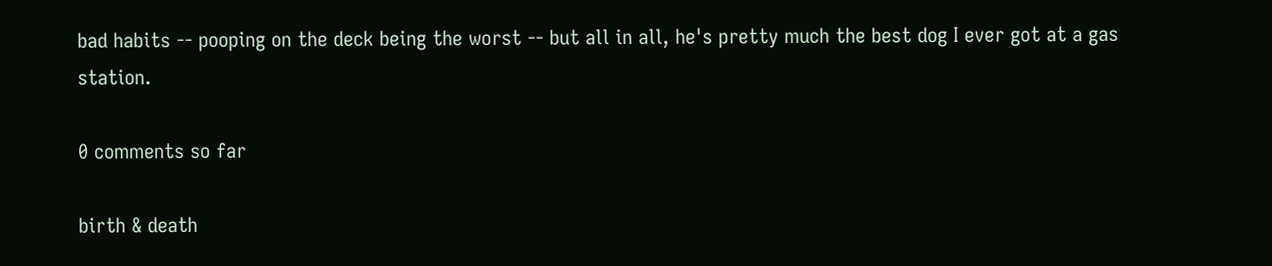bad habits -- pooping on the deck being the worst -- but all in all, he's pretty much the best dog I ever got at a gas station.

0 comments so far

birth & death